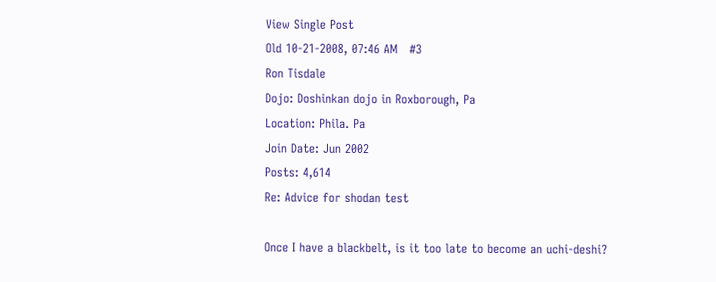View Single Post
Old 10-21-2008, 07:46 AM   #3
Ron Tisdale
Dojo: Doshinkan dojo in Roxborough, Pa
Location: Phila. Pa
Join Date: Jun 2002
Posts: 4,614
Re: Advice for shodan test

Once I have a blackbelt, is it too late to become an uchi-deshi?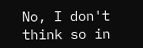No, I don't think so in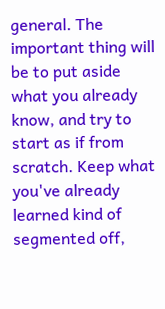general. The important thing will be to put aside what you already know, and try to start as if from scratch. Keep what you've already learned kind of segmented off,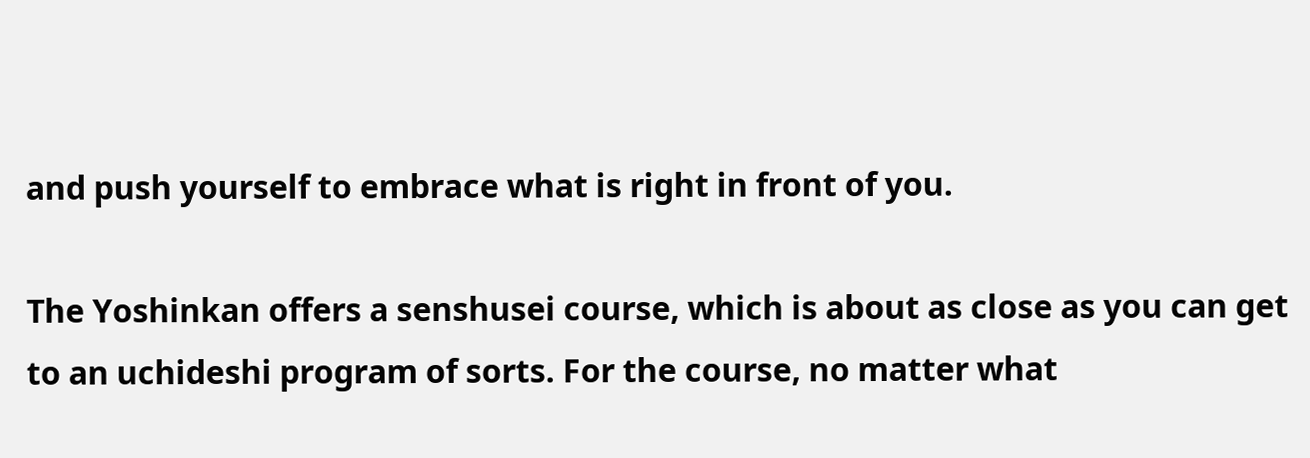and push yourself to embrace what is right in front of you.

The Yoshinkan offers a senshusei course, which is about as close as you can get to an uchideshi program of sorts. For the course, no matter what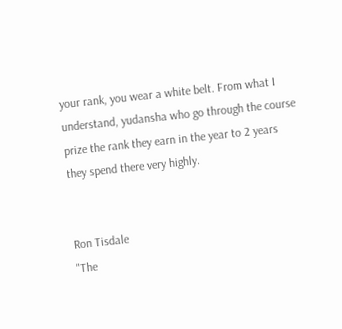your rank, you wear a white belt. From what I understand, yudansha who go through the course prize the rank they earn in the year to 2 years they spend there very highly.


Ron Tisdale
"The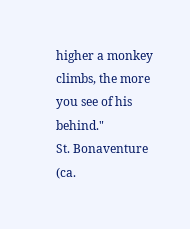higher a monkey climbs, the more you see of his behind."
St. Bonaventure (ca.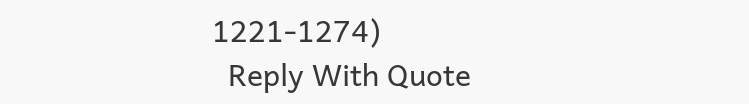1221-1274)
  Reply With Quote